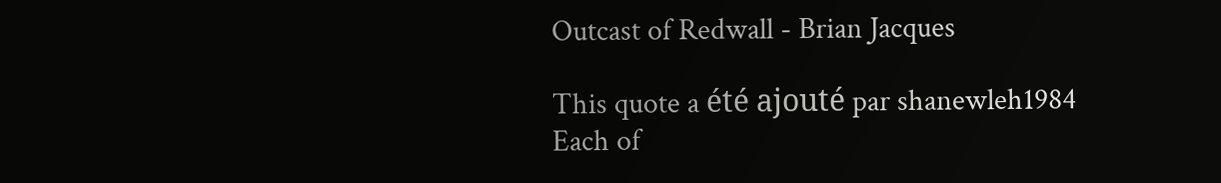Outcast of Redwall - Brian Jacques

This quote a été ajouté par shanewleh1984
Each of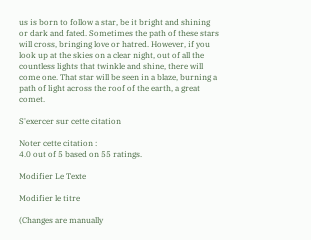us is born to follow a star, be it bright and shining or dark and fated. Sometimes the path of these stars will cross, bringing love or hatred. However, if you look up at the skies on a clear night, out of all the countless lights that twinkle and shine, there will come one. That star will be seen in a blaze, burning a path of light across the roof of the earth, a great comet.

S'exercer sur cette citation

Noter cette citation :
4.0 out of 5 based on 55 ratings.

Modifier Le Texte

Modifier le titre

(Changes are manually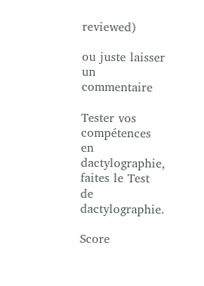reviewed)

ou juste laisser un commentaire

Tester vos compétences en dactylographie, faites le Test de dactylographie.

Score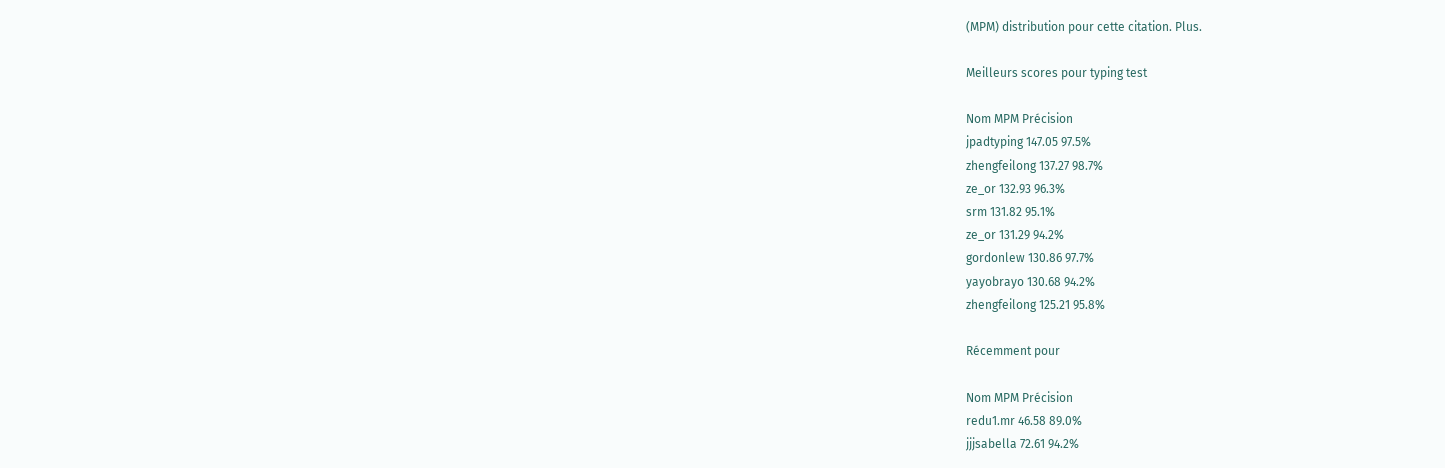(MPM) distribution pour cette citation. Plus.

Meilleurs scores pour typing test

Nom MPM Précision
jpadtyping 147.05 97.5%
zhengfeilong 137.27 98.7%
ze_or 132.93 96.3%
srm 131.82 95.1%
ze_or 131.29 94.2%
gordonlew 130.86 97.7%
yayobrayo 130.68 94.2%
zhengfeilong 125.21 95.8%

Récemment pour

Nom MPM Précision
redu1.mr 46.58 89.0%
jjjsabella 72.61 94.2%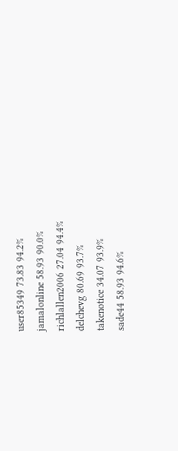user85349 73.83 94.2%
jamalonline 58.93 90.0%
richlallen2006 27.04 94.4%
delchevg 80.69 93.7%
takenotice 34.07 93.9%
sade44 58.93 94.6%